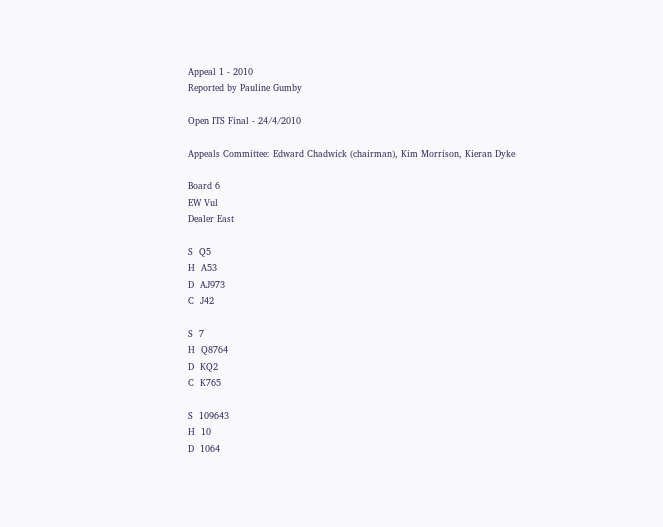Appeal 1 - 2010
Reported by Pauline Gumby

Open ITS Final - 24/4/2010

Appeals Committee: Edward Chadwick (chairman), Kim Morrison, Kieran Dyke

Board 6
EW Vul
Dealer East

S  Q5
H  A53
D  AJ973
C  J42

S  7
H  Q8764
D  KQ2
C  K765

S  109643
H  10
D  1064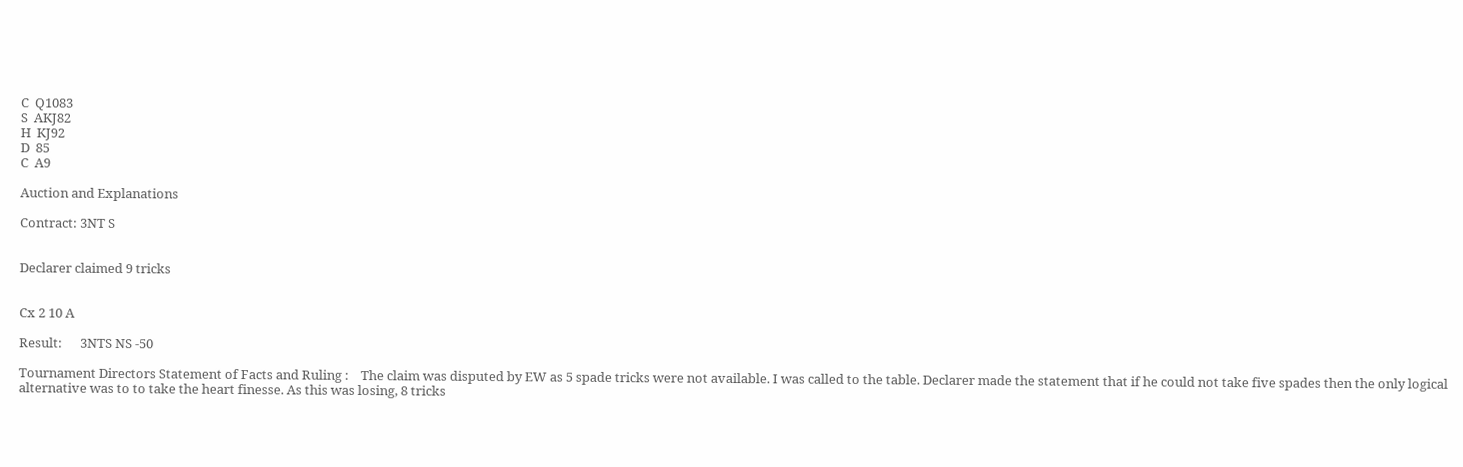C  Q1083
S  AKJ82
H  KJ92
D  85
C  A9

Auction and Explanations

Contract: 3NT S


Declarer claimed 9 tricks


Cx 2 10 A

Result:      3NTS NS -50

Tournament Directors Statement of Facts and Ruling :    The claim was disputed by EW as 5 spade tricks were not available. I was called to the table. Declarer made the statement that if he could not take five spades then the only logical alternative was to to take the heart finesse. As this was losing, 8 tricks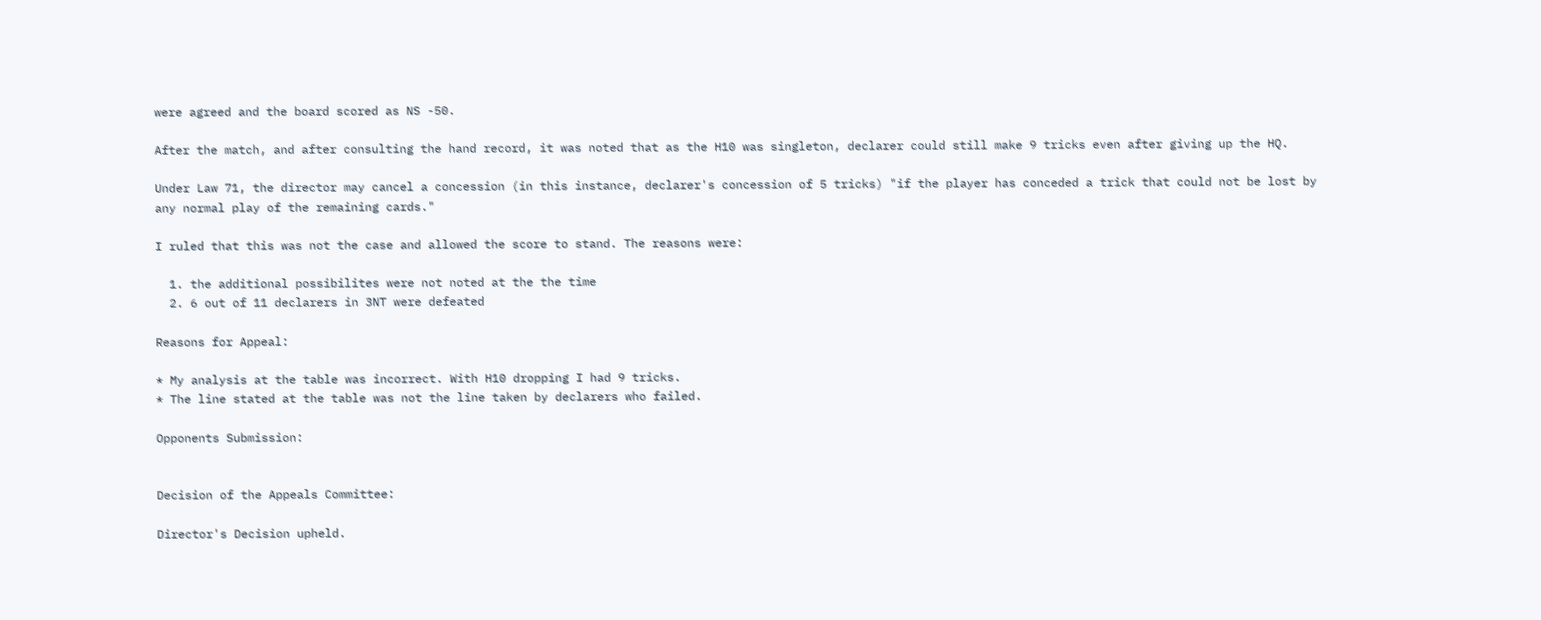were agreed and the board scored as NS -50.

After the match, and after consulting the hand record, it was noted that as the H10 was singleton, declarer could still make 9 tricks even after giving up the HQ.

Under Law 71, the director may cancel a concession (in this instance, declarer's concession of 5 tricks) "if the player has conceded a trick that could not be lost by any normal play of the remaining cards."

I ruled that this was not the case and allowed the score to stand. The reasons were:

  1. the additional possibilites were not noted at the the time
  2. 6 out of 11 declarers in 3NT were defeated

Reasons for Appeal:

* My analysis at the table was incorrect. With H10 dropping I had 9 tricks.
* The line stated at the table was not the line taken by declarers who failed.

Opponents Submission:


Decision of the Appeals Committee:

Director's Decision upheld.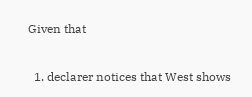Given that

  1. declarer notices that West shows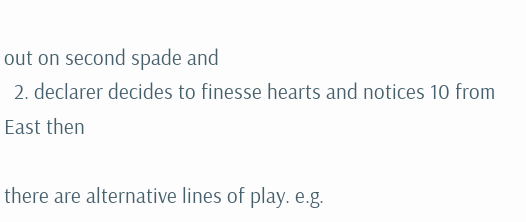out on second spade and
  2. declarer decides to finesse hearts and notices 10 from East then

there are alternative lines of play. e.g.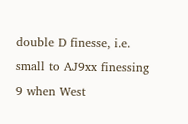double D finesse, i.e. small to AJ9xx finessing 9 when West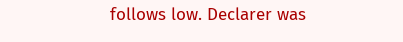follows low. Declarer was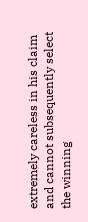extremely careless in his claim and cannot subsequently select the winning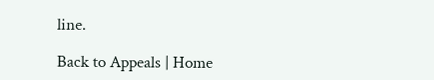line.

Back to Appeals | Home